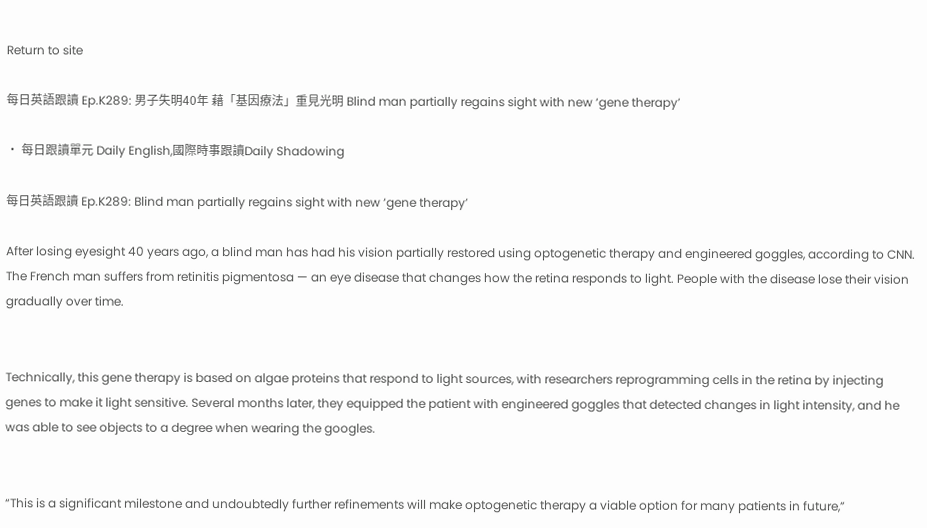Return to site

每日英語跟讀 Ep.K289: 男子失明40年 藉「基因療法」重見光明 Blind man partially regains sight with new ‘gene therapy’

· 每日跟讀單元 Daily English,國際時事跟讀Daily Shadowing

每日英語跟讀 Ep.K289: Blind man partially regains sight with new ‘gene therapy’

After losing eyesight 40 years ago, a blind man has had his vision partially restored using optogenetic therapy and engineered goggles, according to CNN. The French man suffers from retinitis pigmentosa — an eye disease that changes how the retina responds to light. People with the disease lose their vision gradually over time.


Technically, this gene therapy is based on algae proteins that respond to light sources, with researchers reprogramming cells in the retina by injecting genes to make it light sensitive. Several months later, they equipped the patient with engineered goggles that detected changes in light intensity, and he was able to see objects to a degree when wearing the googles.


“This is a significant milestone and undoubtedly further refinements will make optogenetic therapy a viable option for many patients in future,”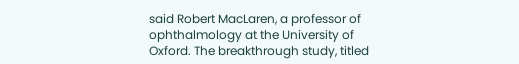said Robert MacLaren, a professor of ophthalmology at the University of Oxford. The breakthrough study, titled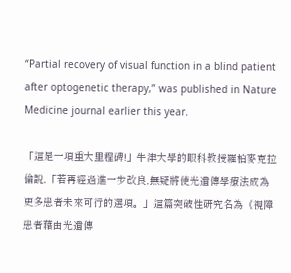“Partial recovery of visual function in a blind patient after optogenetic therapy,” was published in Nature Medicine journal earlier this year.

「這是一項重大里程碑!」牛津大學的眼科教授羅柏麥克拉倫說,「若再經過進一步改良,無疑將使光遺傳學療法成為更多患者未來可行的選項。」這篇突破性研究名為《視障患者藉由光遺傳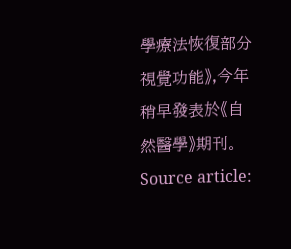學療法恢復部分視覺功能》,今年稍早發表於《自然醫學》期刊。Source article: